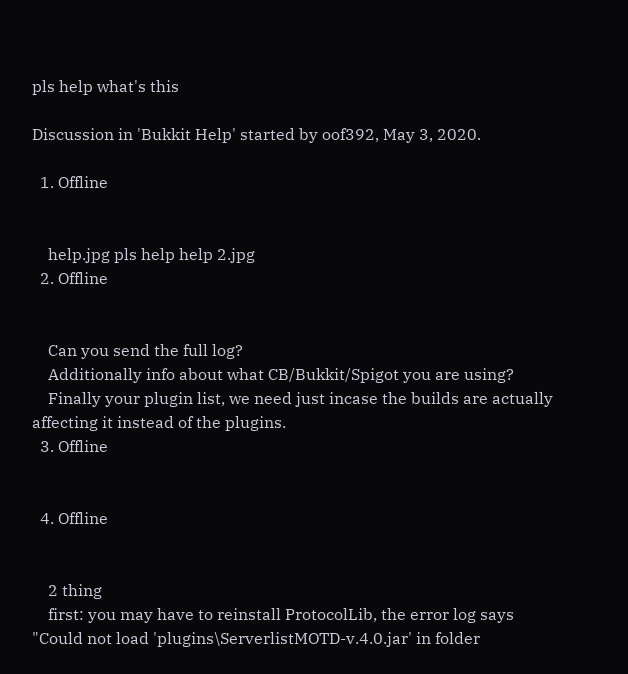pls help what's this

Discussion in 'Bukkit Help' started by oof392, May 3, 2020.

  1. Offline


    help.jpg pls help help 2.jpg
  2. Offline


    Can you send the full log?
    Additionally info about what CB/Bukkit/Spigot you are using?
    Finally your plugin list, we need just incase the builds are actually affecting it instead of the plugins.
  3. Offline


  4. Offline


    2 thing
    first: you may have to reinstall ProtocolLib, the error log says "Could not load 'plugins\ServerlistMOTD-v.4.0.jar' in folder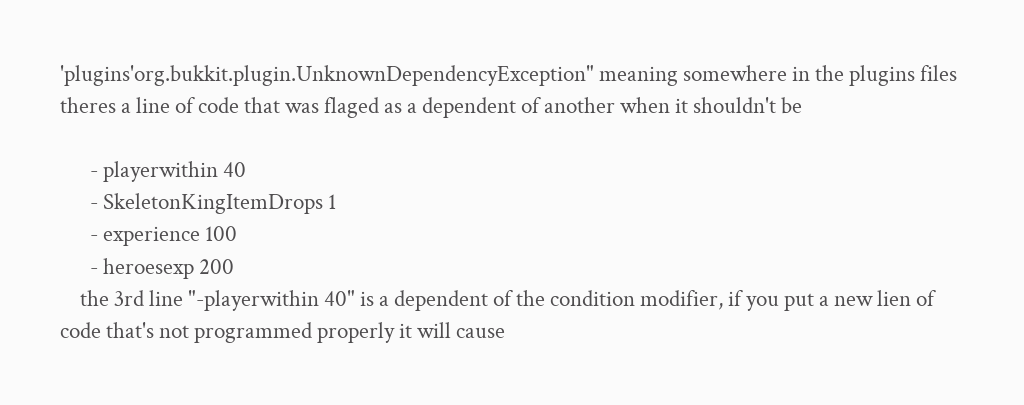'plugins'org.bukkit.plugin.UnknownDependencyException" meaning somewhere in the plugins files theres a line of code that was flaged as a dependent of another when it shouldn't be

      - playerwithin 40
      - SkeletonKingItemDrops 1
      - experience 100
      - heroesexp 200
    the 3rd line "-playerwithin 40" is a dependent of the condition modifier, if you put a new lien of code that's not programmed properly it will cause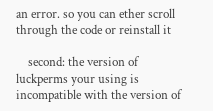an error. so you can ether scroll through the code or reinstall it

    second: the version of luckperms your using is incompatible with the version of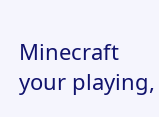Minecraft your playing,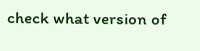check what version of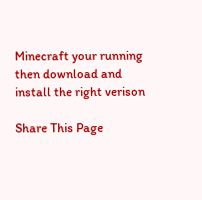Minecraft your running then download and install the right verison

Share This Page